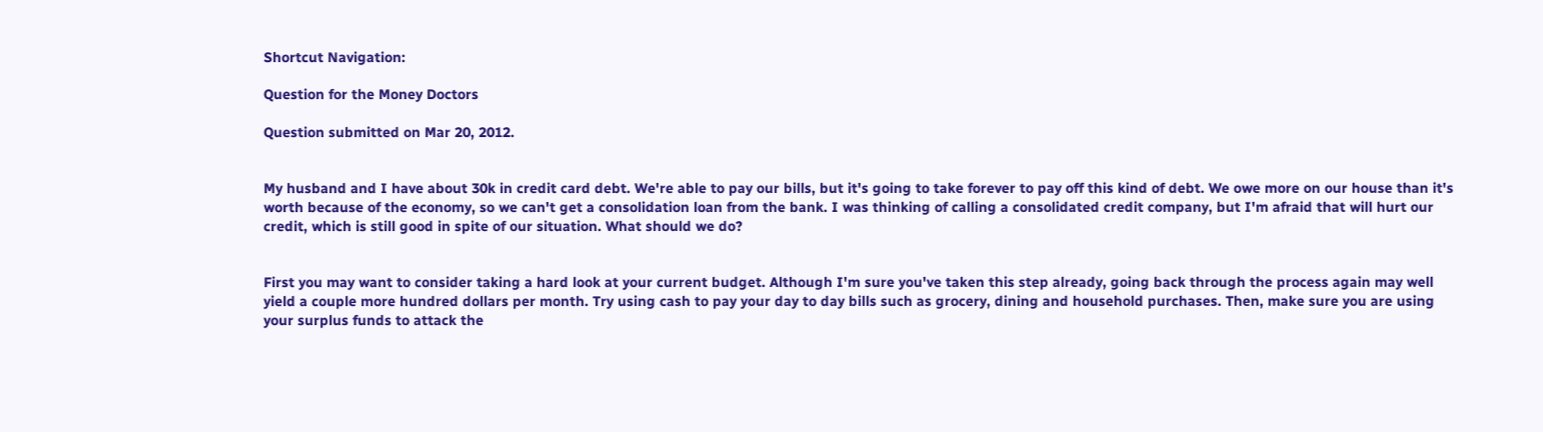Shortcut Navigation:

Question for the Money Doctors

Question submitted on Mar 20, 2012.


My husband and I have about 30k in credit card debt. We're able to pay our bills, but it's going to take forever to pay off this kind of debt. We owe more on our house than it's worth because of the economy, so we can't get a consolidation loan from the bank. I was thinking of calling a consolidated credit company, but I'm afraid that will hurt our credit, which is still good in spite of our situation. What should we do?


First you may want to consider taking a hard look at your current budget. Although I'm sure you've taken this step already, going back through the process again may well yield a couple more hundred dollars per month. Try using cash to pay your day to day bills such as grocery, dining and household purchases. Then, make sure you are using your surplus funds to attack the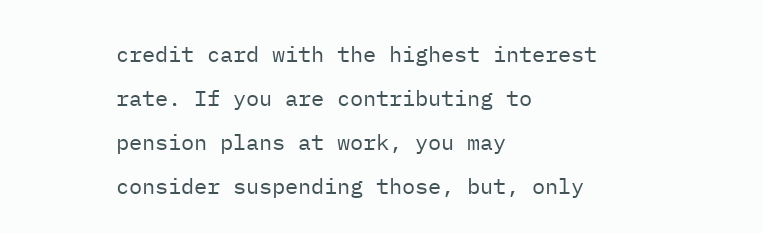credit card with the highest interest rate. If you are contributing to pension plans at work, you may consider suspending those, but, only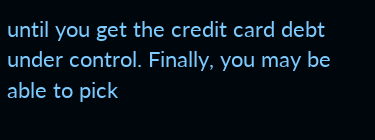until you get the credit card debt under control. Finally, you may be able to pick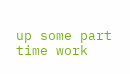up some part time work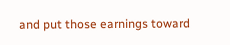and put those earnings toward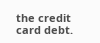the credit card debt.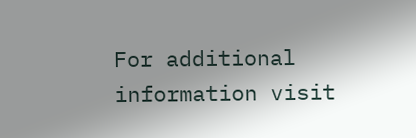For additional information visit